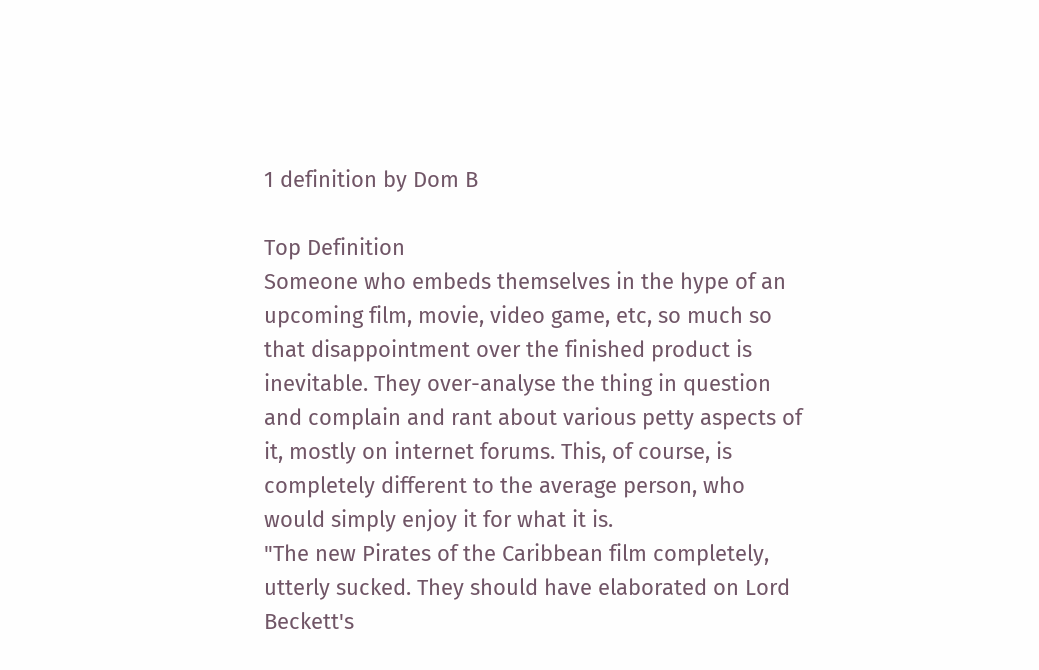1 definition by Dom B

Top Definition
Someone who embeds themselves in the hype of an upcoming film, movie, video game, etc, so much so that disappointment over the finished product is inevitable. They over-analyse the thing in question and complain and rant about various petty aspects of it, mostly on internet forums. This, of course, is completely different to the average person, who would simply enjoy it for what it is.
"The new Pirates of the Caribbean film completely, utterly sucked. They should have elaborated on Lord Beckett's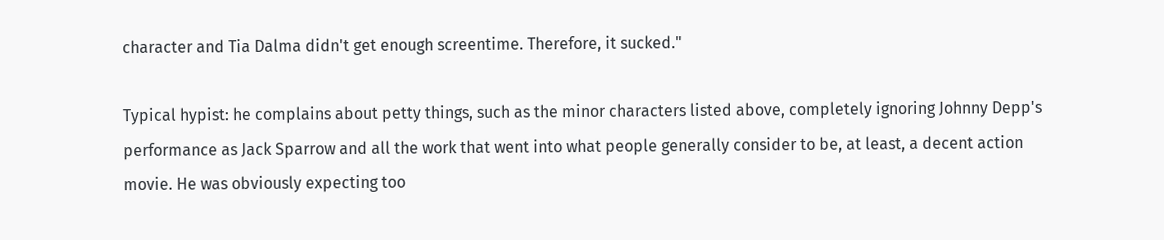character and Tia Dalma didn't get enough screentime. Therefore, it sucked."

Typical hypist: he complains about petty things, such as the minor characters listed above, completely ignoring Johnny Depp's performance as Jack Sparrow and all the work that went into what people generally consider to be, at least, a decent action movie. He was obviously expecting too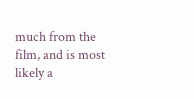much from the film, and is most likely a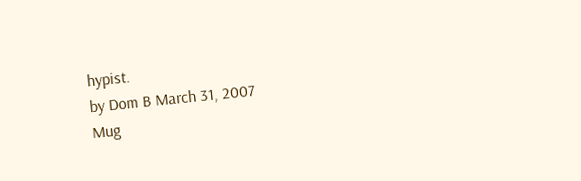hypist.
by Dom B March 31, 2007
Mug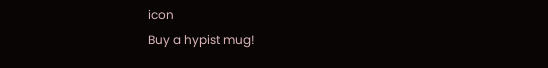icon
Buy a hypist mug!